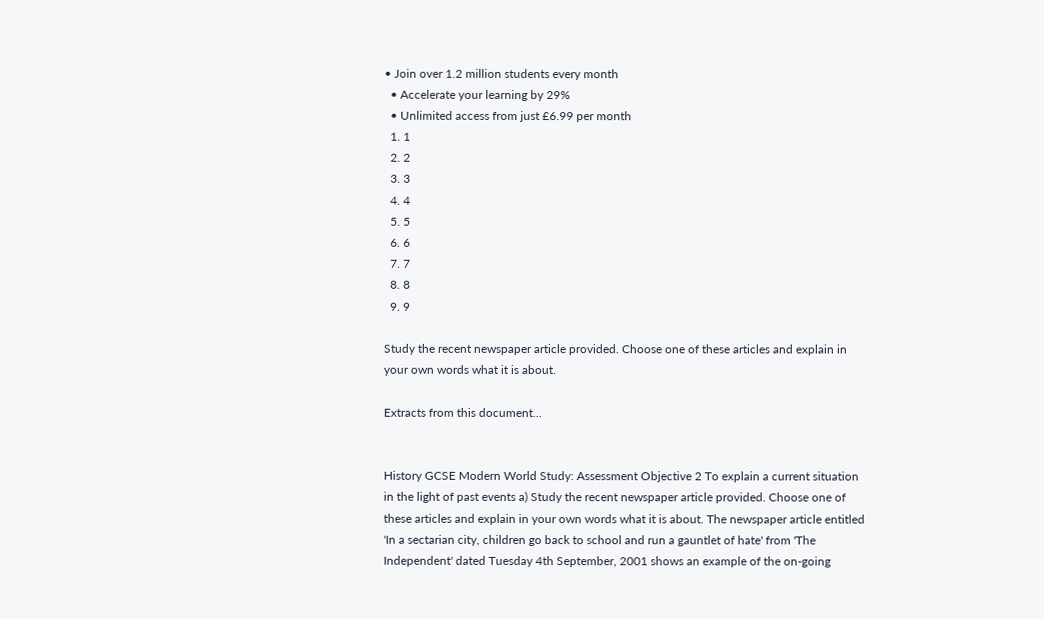• Join over 1.2 million students every month
  • Accelerate your learning by 29%
  • Unlimited access from just £6.99 per month
  1. 1
  2. 2
  3. 3
  4. 4
  5. 5
  6. 6
  7. 7
  8. 8
  9. 9

Study the recent newspaper article provided. Choose one of these articles and explain in your own words what it is about.

Extracts from this document...


History GCSE Modern World Study: Assessment Objective 2 To explain a current situation in the light of past events a) Study the recent newspaper article provided. Choose one of these articles and explain in your own words what it is about. The newspaper article entitled 'In a sectarian city, children go back to school and run a gauntlet of hate' from 'The Independent' dated Tuesday 4th September, 2001 shows an example of the on-going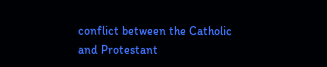conflict between the Catholic and Protestant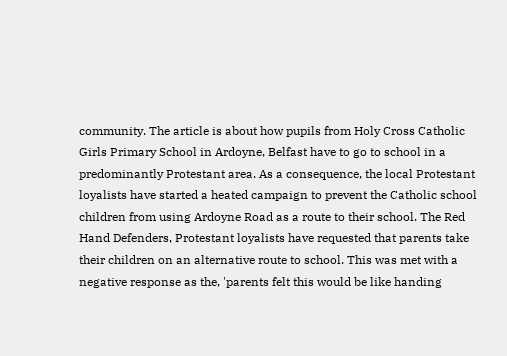community. The article is about how pupils from Holy Cross Catholic Girls Primary School in Ardoyne, Belfast have to go to school in a predominantly Protestant area. As a consequence, the local Protestant loyalists have started a heated campaign to prevent the Catholic school children from using Ardoyne Road as a route to their school. The Red Hand Defenders, Protestant loyalists have requested that parents take their children on an alternative route to school. This was met with a negative response as the, 'parents felt this would be like handing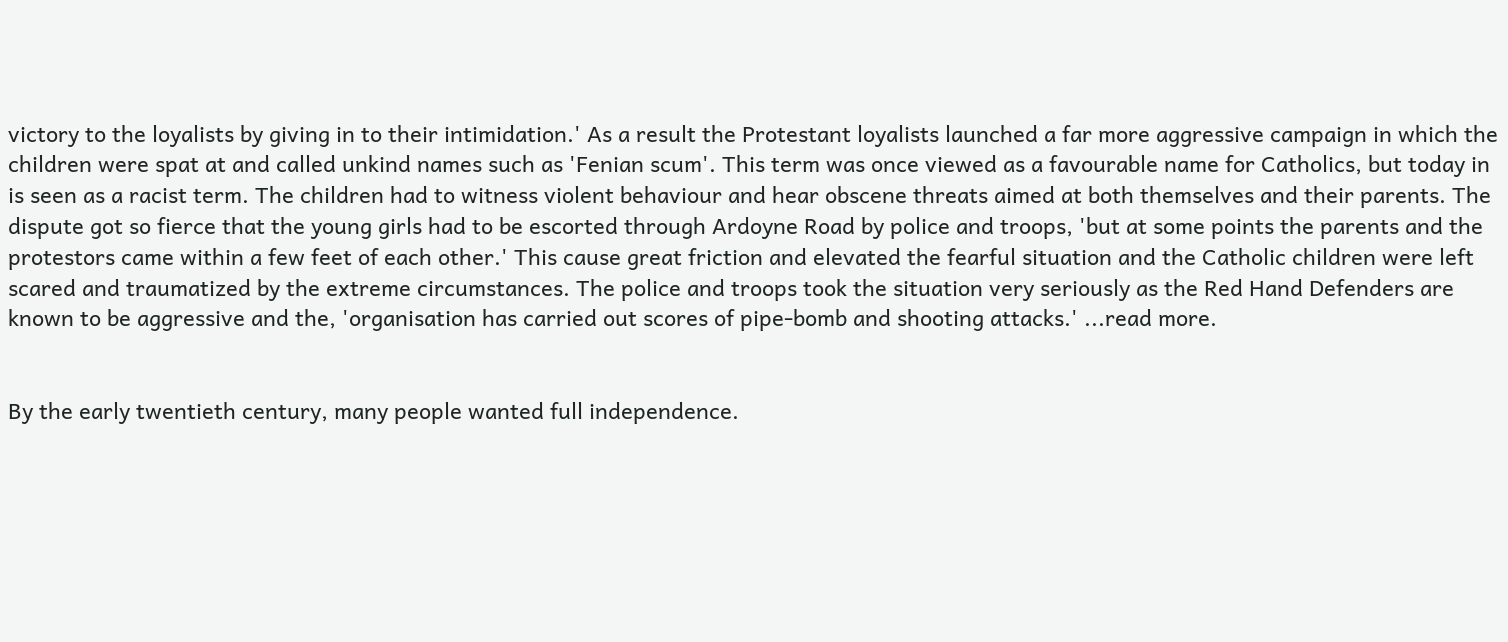victory to the loyalists by giving in to their intimidation.' As a result the Protestant loyalists launched a far more aggressive campaign in which the children were spat at and called unkind names such as 'Fenian scum'. This term was once viewed as a favourable name for Catholics, but today in is seen as a racist term. The children had to witness violent behaviour and hear obscene threats aimed at both themselves and their parents. The dispute got so fierce that the young girls had to be escorted through Ardoyne Road by police and troops, 'but at some points the parents and the protestors came within a few feet of each other.' This cause great friction and elevated the fearful situation and the Catholic children were left scared and traumatized by the extreme circumstances. The police and troops took the situation very seriously as the Red Hand Defenders are known to be aggressive and the, 'organisation has carried out scores of pipe-bomb and shooting attacks.' ...read more.


By the early twentieth century, many people wanted full independence.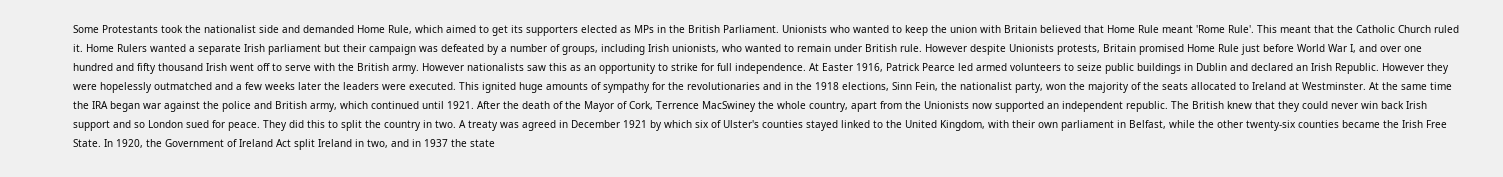Some Protestants took the nationalist side and demanded Home Rule, which aimed to get its supporters elected as MPs in the British Parliament. Unionists who wanted to keep the union with Britain believed that Home Rule meant 'Rome Rule'. This meant that the Catholic Church ruled it. Home Rulers wanted a separate Irish parliament but their campaign was defeated by a number of groups, including Irish unionists, who wanted to remain under British rule. However despite Unionists protests, Britain promised Home Rule just before World War I, and over one hundred and fifty thousand Irish went off to serve with the British army. However nationalists saw this as an opportunity to strike for full independence. At Easter 1916, Patrick Pearce led armed volunteers to seize public buildings in Dublin and declared an Irish Republic. However they were hopelessly outmatched and a few weeks later the leaders were executed. This ignited huge amounts of sympathy for the revolutionaries and in the 1918 elections, Sinn Fein, the nationalist party, won the majority of the seats allocated to Ireland at Westminster. At the same time the IRA began war against the police and British army, which continued until 1921. After the death of the Mayor of Cork, Terrence MacSwiney the whole country, apart from the Unionists now supported an independent republic. The British knew that they could never win back Irish support and so London sued for peace. They did this to split the country in two. A treaty was agreed in December 1921 by which six of Ulster's counties stayed linked to the United Kingdom, with their own parliament in Belfast, while the other twenty-six counties became the Irish Free State. In 1920, the Government of Ireland Act split Ireland in two, and in 1937 the state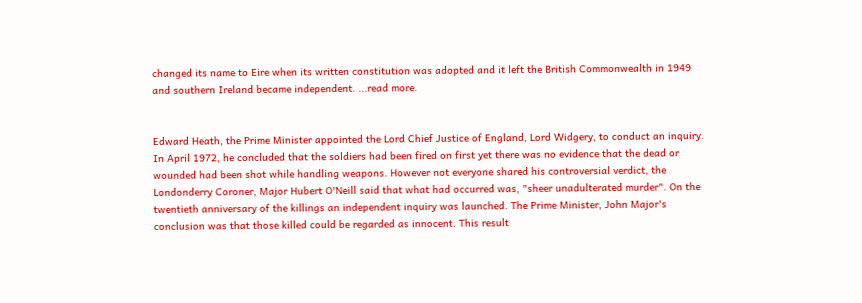changed its name to Eire when its written constitution was adopted and it left the British Commonwealth in 1949 and southern Ireland became independent. ...read more.


Edward Heath, the Prime Minister appointed the Lord Chief Justice of England, Lord Widgery, to conduct an inquiry. In April 1972, he concluded that the soldiers had been fired on first yet there was no evidence that the dead or wounded had been shot while handling weapons. However not everyone shared his controversial verdict, the Londonderry Coroner, Major Hubert O'Neill said that what had occurred was, "sheer unadulterated murder". On the twentieth anniversary of the killings an independent inquiry was launched. The Prime Minister, John Major's conclusion was that those killed could be regarded as innocent. This result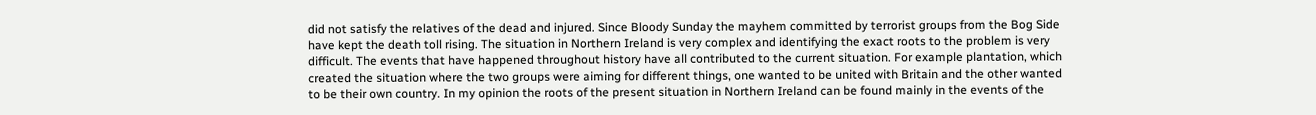did not satisfy the relatives of the dead and injured. Since Bloody Sunday the mayhem committed by terrorist groups from the Bog Side have kept the death toll rising. The situation in Northern Ireland is very complex and identifying the exact roots to the problem is very difficult. The events that have happened throughout history have all contributed to the current situation. For example plantation, which created the situation where the two groups were aiming for different things, one wanted to be united with Britain and the other wanted to be their own country. In my opinion the roots of the present situation in Northern Ireland can be found mainly in the events of the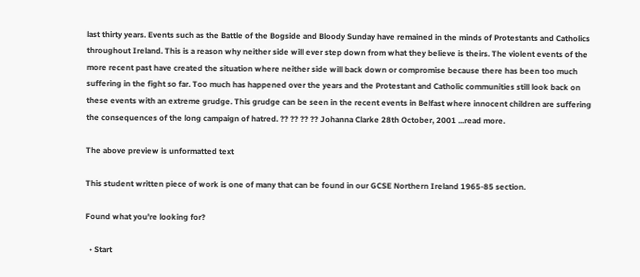last thirty years. Events such as the Battle of the Bogside and Bloody Sunday have remained in the minds of Protestants and Catholics throughout Ireland. This is a reason why neither side will ever step down from what they believe is theirs. The violent events of the more recent past have created the situation where neither side will back down or compromise because there has been too much suffering in the fight so far. Too much has happened over the years and the Protestant and Catholic communities still look back on these events with an extreme grudge. This grudge can be seen in the recent events in Belfast where innocent children are suffering the consequences of the long campaign of hatred. ?? ?? ?? ?? Johanna Clarke 28th October, 2001 ...read more.

The above preview is unformatted text

This student written piece of work is one of many that can be found in our GCSE Northern Ireland 1965-85 section.

Found what you're looking for?

  • Start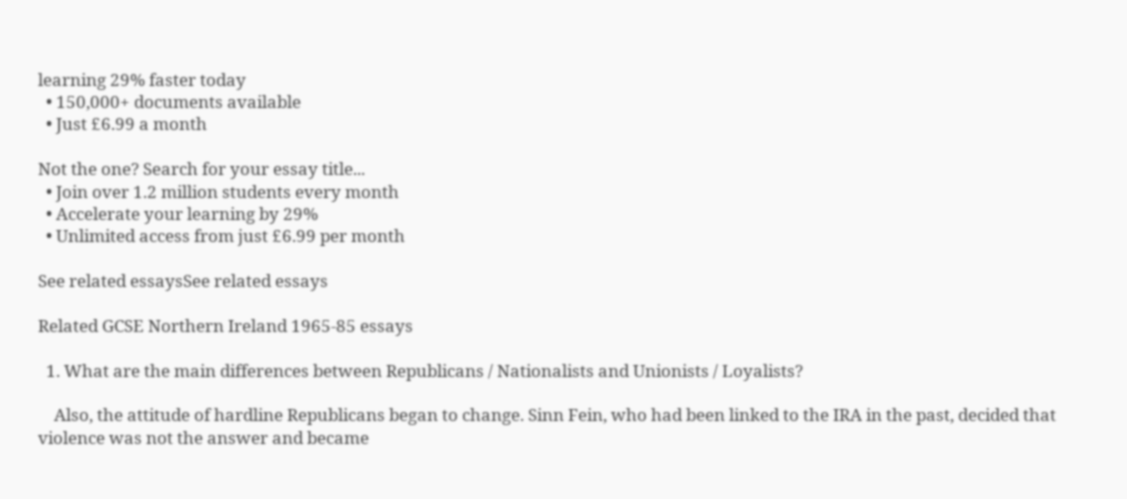learning 29% faster today
  • 150,000+ documents available
  • Just £6.99 a month

Not the one? Search for your essay title...
  • Join over 1.2 million students every month
  • Accelerate your learning by 29%
  • Unlimited access from just £6.99 per month

See related essaysSee related essays

Related GCSE Northern Ireland 1965-85 essays

  1. What are the main differences between Republicans / Nationalists and Unionists / Loyalists?

    Also, the attitude of hardline Republicans began to change. Sinn Fein, who had been linked to the IRA in the past, decided that violence was not the answer and became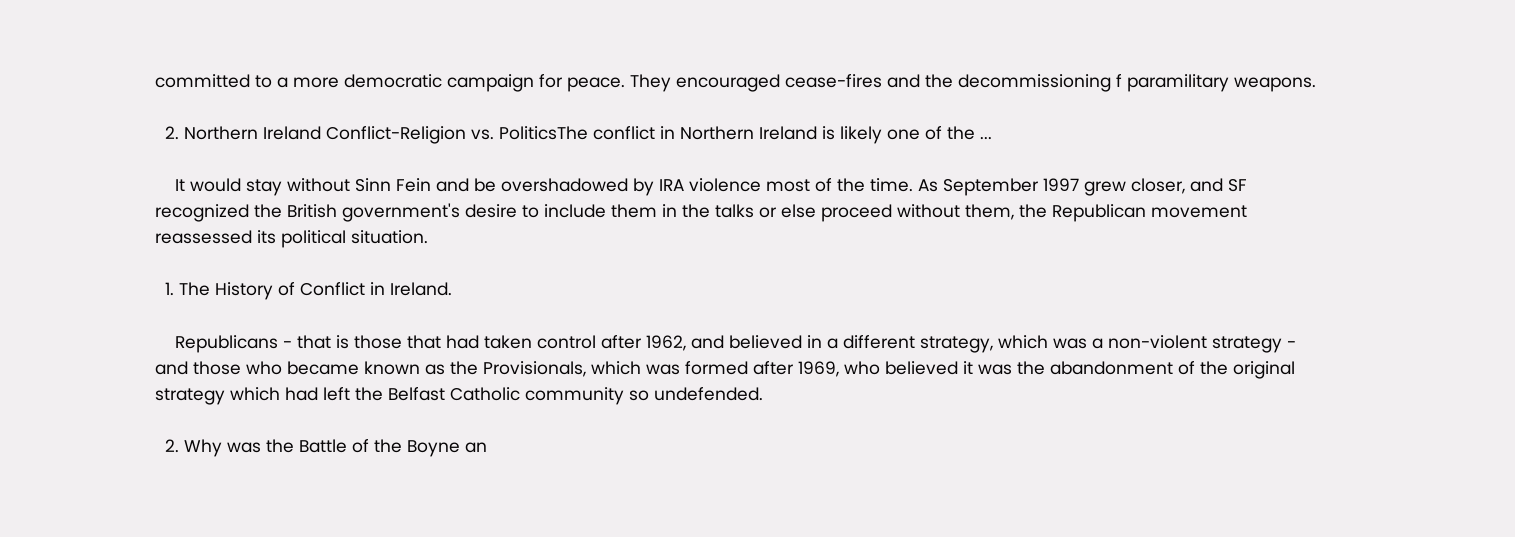committed to a more democratic campaign for peace. They encouraged cease-fires and the decommissioning f paramilitary weapons.

  2. Northern Ireland Conflict-Religion vs. PoliticsThe conflict in Northern Ireland is likely one of the ...

    It would stay without Sinn Fein and be overshadowed by IRA violence most of the time. As September 1997 grew closer, and SF recognized the British government's desire to include them in the talks or else proceed without them, the Republican movement reassessed its political situation.

  1. The History of Conflict in Ireland.

    Republicans - that is those that had taken control after 1962, and believed in a different strategy, which was a non-violent strategy - and those who became known as the Provisionals, which was formed after 1969, who believed it was the abandonment of the original strategy which had left the Belfast Catholic community so undefended.

  2. Why was the Battle of the Boyne an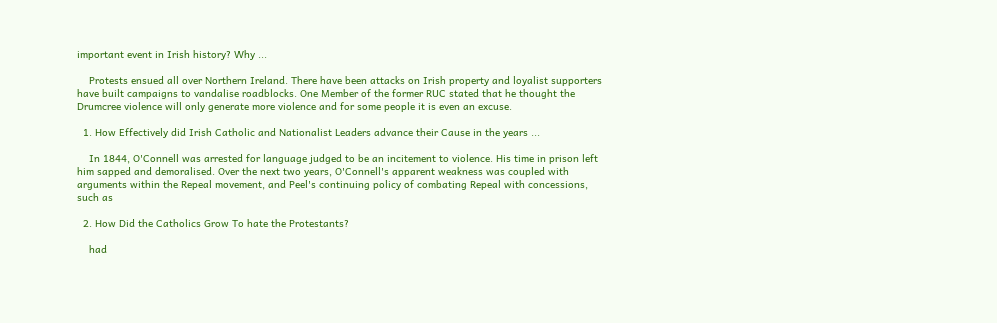important event in Irish history? Why ...

    Protests ensued all over Northern Ireland. There have been attacks on Irish property and loyalist supporters have built campaigns to vandalise roadblocks. One Member of the former RUC stated that he thought the Drumcree violence will only generate more violence and for some people it is even an excuse.

  1. How Effectively did Irish Catholic and Nationalist Leaders advance their Cause in the years ...

    In 1844, O'Connell was arrested for language judged to be an incitement to violence. His time in prison left him sapped and demoralised. Over the next two years, O'Connell's apparent weakness was coupled with arguments within the Repeal movement, and Peel's continuing policy of combating Repeal with concessions, such as

  2. How Did the Catholics Grow To hate the Protestants?

    had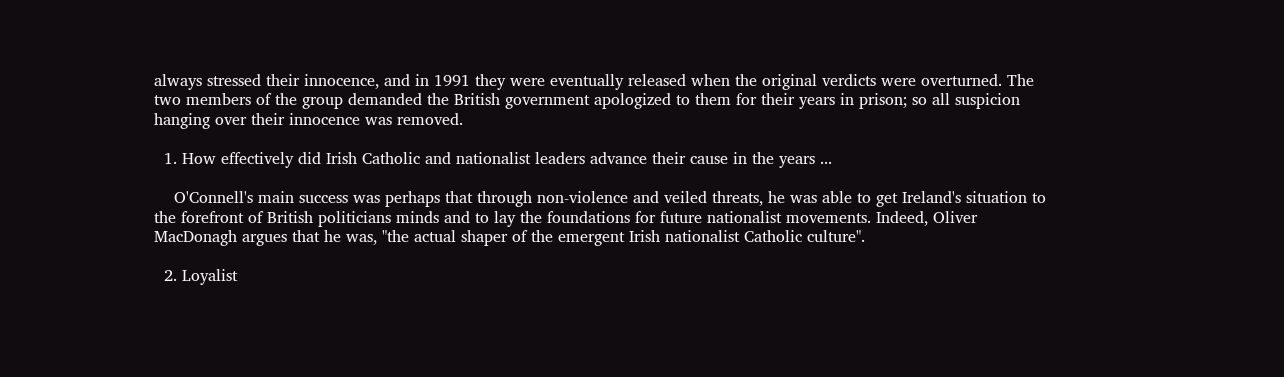always stressed their innocence, and in 1991 they were eventually released when the original verdicts were overturned. The two members of the group demanded the British government apologized to them for their years in prison; so all suspicion hanging over their innocence was removed.

  1. How effectively did Irish Catholic and nationalist leaders advance their cause in the years ...

    O'Connell's main success was perhaps that through non-violence and veiled threats, he was able to get Ireland's situation to the forefront of British politicians minds and to lay the foundations for future nationalist movements. Indeed, Oliver MacDonagh argues that he was, "the actual shaper of the emergent Irish nationalist Catholic culture".

  2. Loyalist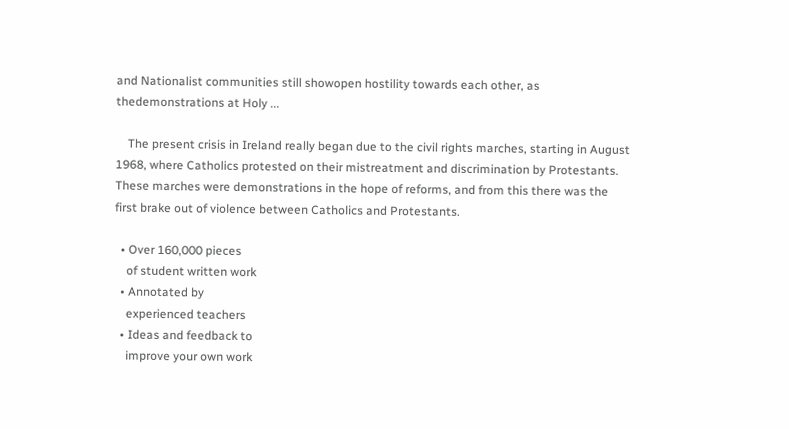and Nationalist communities still showopen hostility towards each other, as thedemonstrations at Holy ...

    The present crisis in Ireland really began due to the civil rights marches, starting in August 1968, where Catholics protested on their mistreatment and discrimination by Protestants. These marches were demonstrations in the hope of reforms, and from this there was the first brake out of violence between Catholics and Protestants.

  • Over 160,000 pieces
    of student written work
  • Annotated by
    experienced teachers
  • Ideas and feedback to
    improve your own work